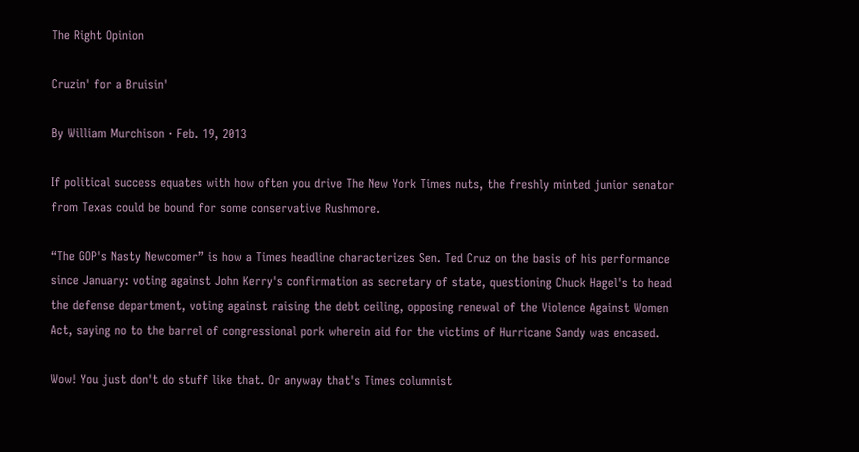The Right Opinion

Cruzin' for a Bruisin'

By William Murchison · Feb. 19, 2013

If political success equates with how often you drive The New York Times nuts, the freshly minted junior senator from Texas could be bound for some conservative Rushmore.

“The GOP's Nasty Newcomer” is how a Times headline characterizes Sen. Ted Cruz on the basis of his performance since January: voting against John Kerry's confirmation as secretary of state, questioning Chuck Hagel's to head the defense department, voting against raising the debt ceiling, opposing renewal of the Violence Against Women Act, saying no to the barrel of congressional pork wherein aid for the victims of Hurricane Sandy was encased.

Wow! You just don't do stuff like that. Or anyway that's Times columnist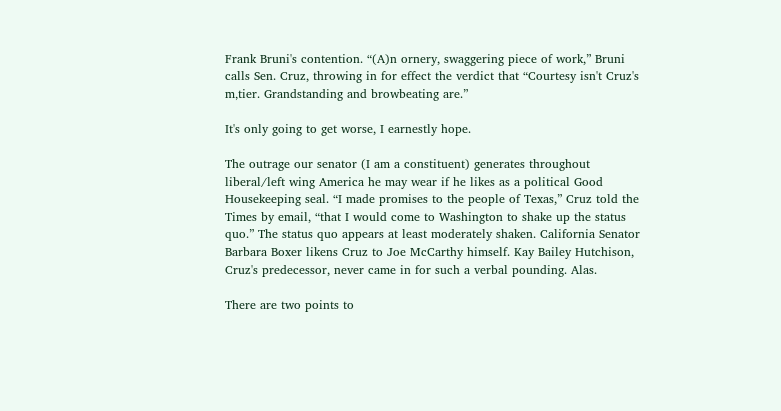Frank Bruni's contention. “(A)n ornery, swaggering piece of work,” Bruni calls Sen. Cruz, throwing in for effect the verdict that “Courtesy isn't Cruz's m‚tier. Grandstanding and browbeating are.”

It's only going to get worse, I earnestly hope.

The outrage our senator (I am a constituent) generates throughout liberal/left wing America he may wear if he likes as a political Good Housekeeping seal. “I made promises to the people of Texas,” Cruz told the Times by email, “that I would come to Washington to shake up the status quo.” The status quo appears at least moderately shaken. California Senator Barbara Boxer likens Cruz to Joe McCarthy himself. Kay Bailey Hutchison, Cruz's predecessor, never came in for such a verbal pounding. Alas.

There are two points to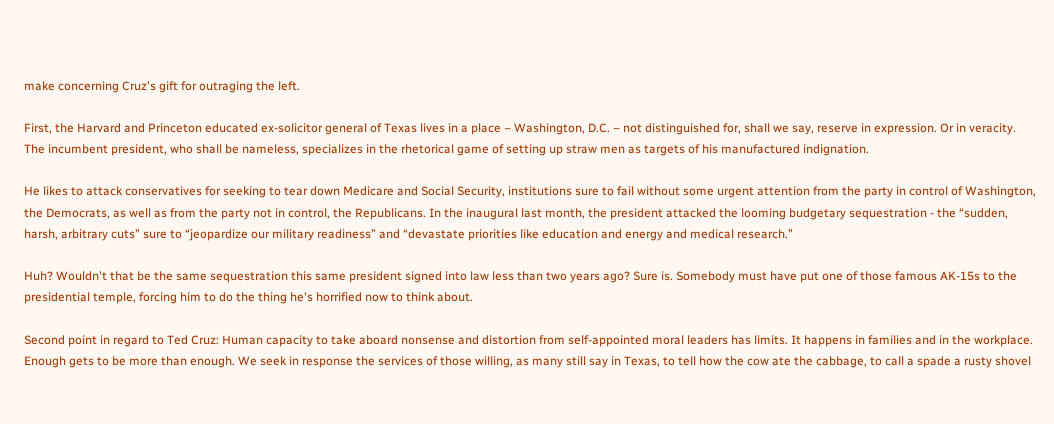make concerning Cruz's gift for outraging the left.

First, the Harvard and Princeton educated ex-solicitor general of Texas lives in a place – Washington, D.C. – not distinguished for, shall we say, reserve in expression. Or in veracity. The incumbent president, who shall be nameless, specializes in the rhetorical game of setting up straw men as targets of his manufactured indignation.

He likes to attack conservatives for seeking to tear down Medicare and Social Security, institutions sure to fail without some urgent attention from the party in control of Washington, the Democrats, as well as from the party not in control, the Republicans. In the inaugural last month, the president attacked the looming budgetary sequestration - the “sudden, harsh, arbitrary cuts” sure to “jeopardize our military readiness” and “devastate priorities like education and energy and medical research.”

Huh? Wouldn't that be the same sequestration this same president signed into law less than two years ago? Sure is. Somebody must have put one of those famous AK-15s to the presidential temple, forcing him to do the thing he's horrified now to think about.

Second point in regard to Ted Cruz: Human capacity to take aboard nonsense and distortion from self-appointed moral leaders has limits. It happens in families and in the workplace. Enough gets to be more than enough. We seek in response the services of those willing, as many still say in Texas, to tell how the cow ate the cabbage, to call a spade a rusty shovel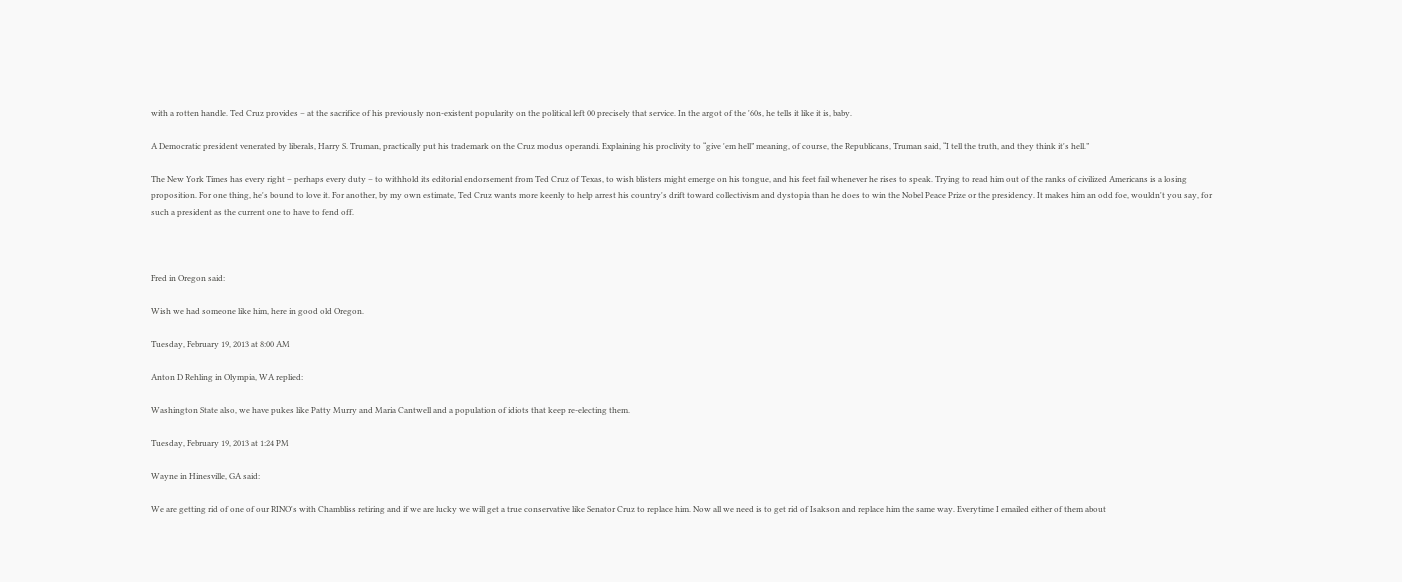with a rotten handle. Ted Cruz provides – at the sacrifice of his previously non-existent popularity on the political left 00 precisely that service. In the argot of the '60s, he tells it like it is, baby.

A Democratic president venerated by liberals, Harry S. Truman, practically put his trademark on the Cruz modus operandi. Explaining his proclivity to “give 'em hell” meaning, of course, the Republicans, Truman said, “I tell the truth, and they think it's hell.”

The New York Times has every right – perhaps every duty – to withhold its editorial endorsement from Ted Cruz of Texas, to wish blisters might emerge on his tongue, and his feet fail whenever he rises to speak. Trying to read him out of the ranks of civilized Americans is a losing proposition. For one thing, he's bound to love it. For another, by my own estimate, Ted Cruz wants more keenly to help arrest his country's drift toward collectivism and dystopia than he does to win the Nobel Peace Prize or the presidency. It makes him an odd foe, wouldn't you say, for such a president as the current one to have to fend off.



Fred in Oregon said:

Wish we had someone like him, here in good old Oregon.

Tuesday, February 19, 2013 at 8:00 AM

Anton D Rehling in Olympia, WA replied:

Washington State also, we have pukes like Patty Murry and Maria Cantwell and a population of idiots that keep re-electing them.

Tuesday, February 19, 2013 at 1:24 PM

Wayne in Hinesville, GA said:

We are getting rid of one of our RINO's with Chambliss retiring and if we are lucky we will get a true conservative like Senator Cruz to replace him. Now all we need is to get rid of Isakson and replace him the same way. Everytime I emailed either of them about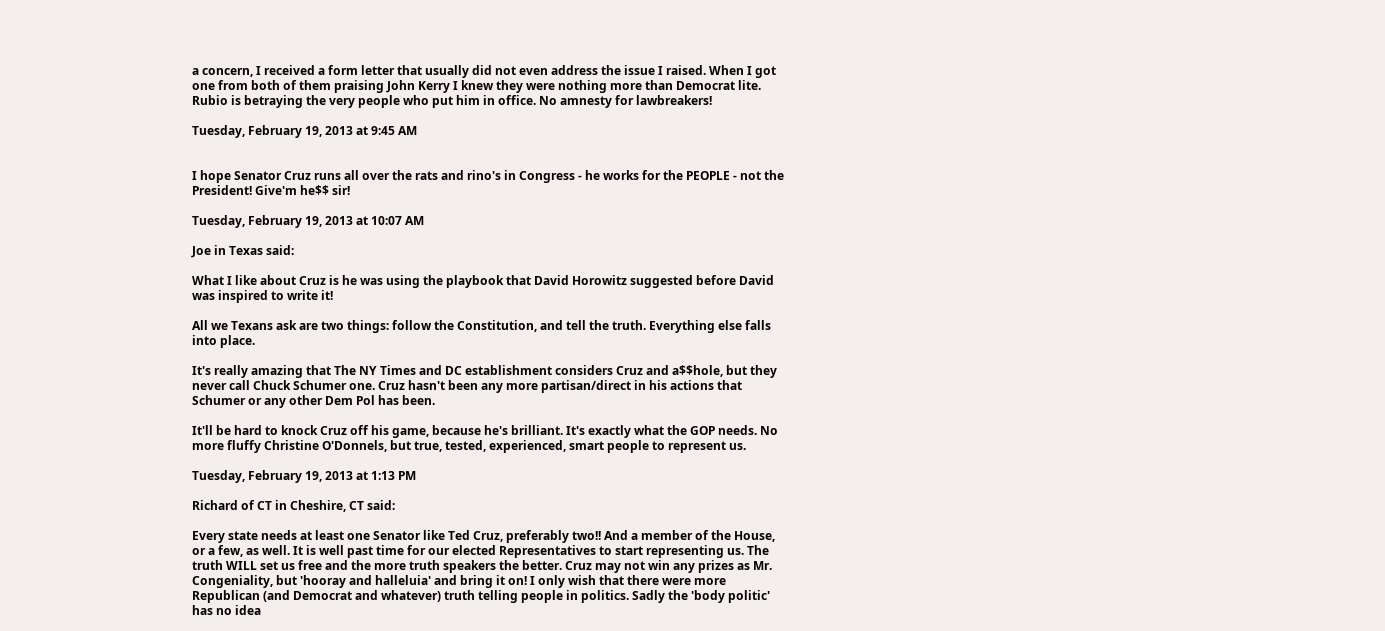a concern, I received a form letter that usually did not even address the issue I raised. When I got one from both of them praising John Kerry I knew they were nothing more than Democrat lite. Rubio is betraying the very people who put him in office. No amnesty for lawbreakers!

Tuesday, February 19, 2013 at 9:45 AM


I hope Senator Cruz runs all over the rats and rino's in Congress - he works for the PEOPLE - not the President! Give'm he$$ sir!

Tuesday, February 19, 2013 at 10:07 AM

Joe in Texas said:

What I like about Cruz is he was using the playbook that David Horowitz suggested before David was inspired to write it!

All we Texans ask are two things: follow the Constitution, and tell the truth. Everything else falls into place.

It's really amazing that The NY Times and DC establishment considers Cruz and a$$hole, but they never call Chuck Schumer one. Cruz hasn't been any more partisan/direct in his actions that Schumer or any other Dem Pol has been.

It'll be hard to knock Cruz off his game, because he's brilliant. It's exactly what the GOP needs. No more fluffy Christine O'Donnels, but true, tested, experienced, smart people to represent us.

Tuesday, February 19, 2013 at 1:13 PM

Richard of CT in Cheshire, CT said:

Every state needs at least one Senator like Ted Cruz, preferably two!! And a member of the House, or a few, as well. It is well past time for our elected Representatives to start representing us. The truth WILL set us free and the more truth speakers the better. Cruz may not win any prizes as Mr. Congeniality, but 'hooray and halleluia' and bring it on! I only wish that there were more Republican (and Democrat and whatever) truth telling people in politics. Sadly the 'body politic' has no idea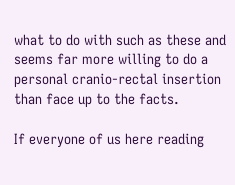what to do with such as these and seems far more willing to do a personal cranio-rectal insertion than face up to the facts.

If everyone of us here reading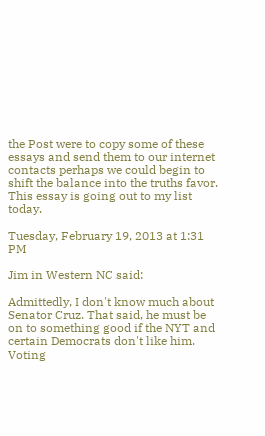the Post were to copy some of these essays and send them to our internet contacts perhaps we could begin to shift the balance into the truths favor. This essay is going out to my list today.

Tuesday, February 19, 2013 at 1:31 PM

Jim in Western NC said:

Admittedly, I don't know much about Senator Cruz. That said, he must be on to something good if the NYT and certain Democrats don't like him. Voting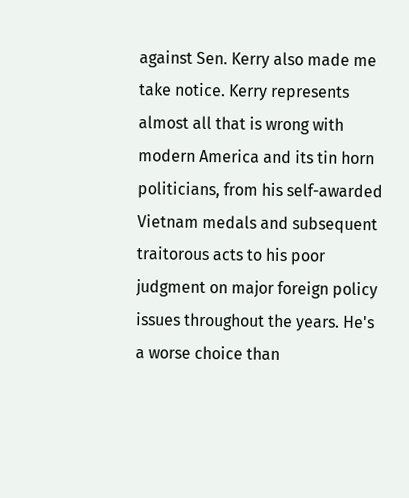against Sen. Kerry also made me take notice. Kerry represents almost all that is wrong with modern America and its tin horn politicians, from his self-awarded Vietnam medals and subsequent traitorous acts to his poor judgment on major foreign policy issues throughout the years. He's a worse choice than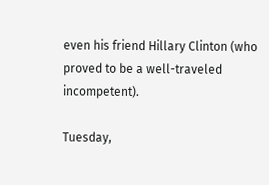even his friend Hillary Clinton (who proved to be a well-traveled incompetent).

Tuesday,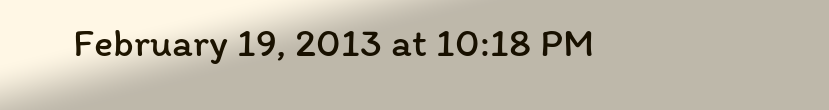February 19, 2013 at 10:18 PM